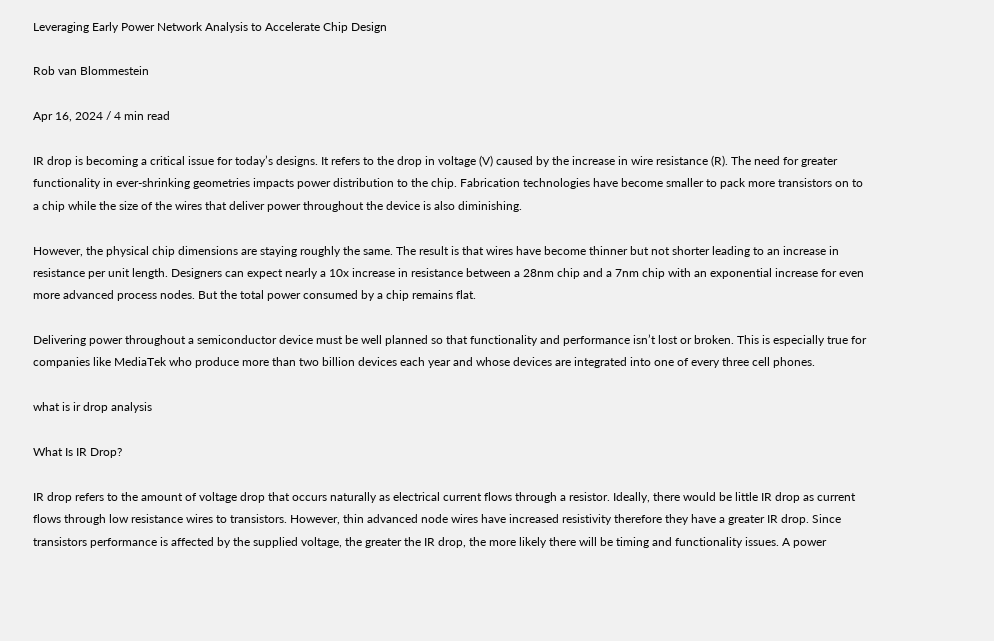Leveraging Early Power Network Analysis to Accelerate Chip Design

Rob van Blommestein

Apr 16, 2024 / 4 min read

IR drop is becoming a critical issue for today’s designs. It refers to the drop in voltage (V) caused by the increase in wire resistance (R). The need for greater functionality in ever-shrinking geometries impacts power distribution to the chip. Fabrication technologies have become smaller to pack more transistors on to a chip while the size of the wires that deliver power throughout the device is also diminishing.

However, the physical chip dimensions are staying roughly the same. The result is that wires have become thinner but not shorter leading to an increase in resistance per unit length. Designers can expect nearly a 10x increase in resistance between a 28nm chip and a 7nm chip with an exponential increase for even more advanced process nodes. But the total power consumed by a chip remains flat.

Delivering power throughout a semiconductor device must be well planned so that functionality and performance isn’t lost or broken. This is especially true for companies like MediaTek who produce more than two billion devices each year and whose devices are integrated into one of every three cell phones.

what is ir drop analysis

What Is IR Drop?

IR drop refers to the amount of voltage drop that occurs naturally as electrical current flows through a resistor. Ideally, there would be little IR drop as current flows through low resistance wires to transistors. However, thin advanced node wires have increased resistivity therefore they have a greater IR drop. Since transistors performance is affected by the supplied voltage, the greater the IR drop, the more likely there will be timing and functionality issues. A power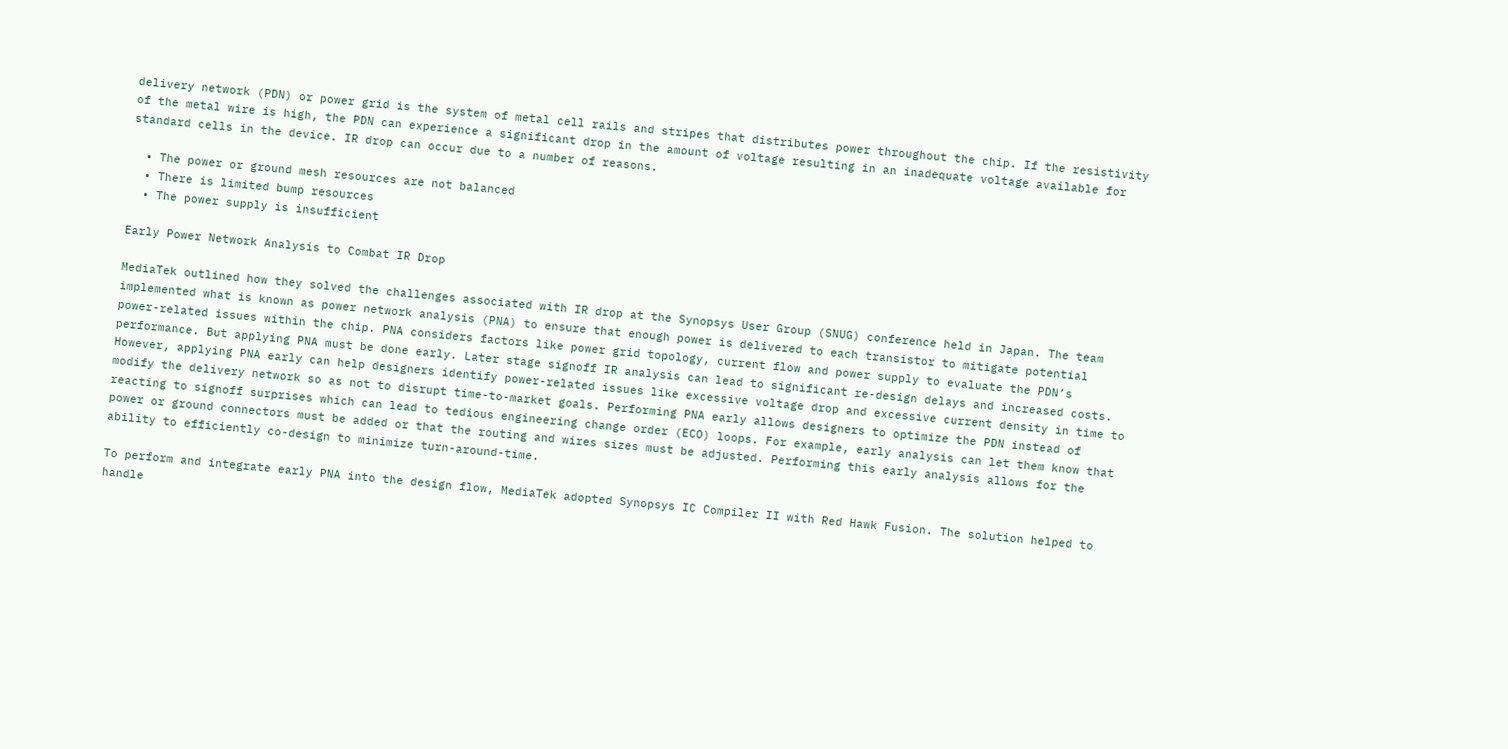delivery network (PDN) or power grid is the system of metal cell rails and stripes that distributes power throughout the chip. If the resistivity of the metal wire is high, the PDN can experience a significant drop in the amount of voltage resulting in an inadequate voltage available for standard cells in the device. IR drop can occur due to a number of reasons.

  • The power or ground mesh resources are not balanced
  • There is limited bump resources
  • The power supply is insufficient

Early Power Network Analysis to Combat IR Drop

MediaTek outlined how they solved the challenges associated with IR drop at the Synopsys User Group (SNUG) conference held in Japan. The team implemented what is known as power network analysis (PNA) to ensure that enough power is delivered to each transistor to mitigate potential power-related issues within the chip. PNA considers factors like power grid topology, current flow and power supply to evaluate the PDN’s performance. But applying PNA must be done early. Later stage signoff IR analysis can lead to significant re-design delays and increased costs. However, applying PNA early can help designers identify power-related issues like excessive voltage drop and excessive current density in time to modify the delivery network so as not to disrupt time-to-market goals. Performing PNA early allows designers to optimize the PDN instead of reacting to signoff surprises which can lead to tedious engineering change order (ECO) loops. For example, early analysis can let them know that power or ground connectors must be added or that the routing and wires sizes must be adjusted. Performing this early analysis allows for the ability to efficiently co-design to minimize turn-around-time.

To perform and integrate early PNA into the design flow, MediaTek adopted Synopsys IC Compiler II with Red Hawk Fusion. The solution helped to handle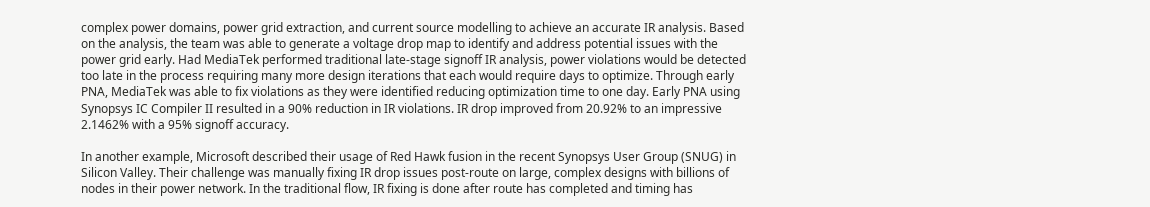complex power domains, power grid extraction, and current source modelling to achieve an accurate IR analysis. Based on the analysis, the team was able to generate a voltage drop map to identify and address potential issues with the power grid early. Had MediaTek performed traditional late-stage signoff IR analysis, power violations would be detected too late in the process requiring many more design iterations that each would require days to optimize. Through early PNA, MediaTek was able to fix violations as they were identified reducing optimization time to one day. Early PNA using Synopsys IC Compiler II resulted in a 90% reduction in IR violations. IR drop improved from 20.92% to an impressive 2.1462% with a 95% signoff accuracy.

In another example, Microsoft described their usage of Red Hawk fusion in the recent Synopsys User Group (SNUG) in Silicon Valley. Their challenge was manually fixing IR drop issues post-route on large, complex designs with billions of nodes in their power network. In the traditional flow, IR fixing is done after route has completed and timing has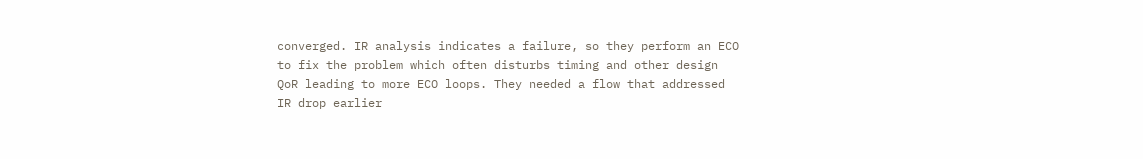converged. IR analysis indicates a failure, so they perform an ECO to fix the problem which often disturbs timing and other design QoR leading to more ECO loops. They needed a flow that addressed IR drop earlier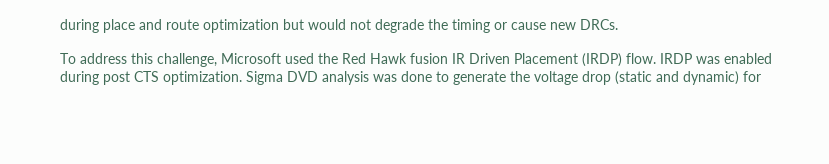during place and route optimization but would not degrade the timing or cause new DRCs.

To address this challenge, Microsoft used the Red Hawk fusion IR Driven Placement (IRDP) flow. IRDP was enabled during post CTS optimization. Sigma DVD analysis was done to generate the voltage drop (static and dynamic) for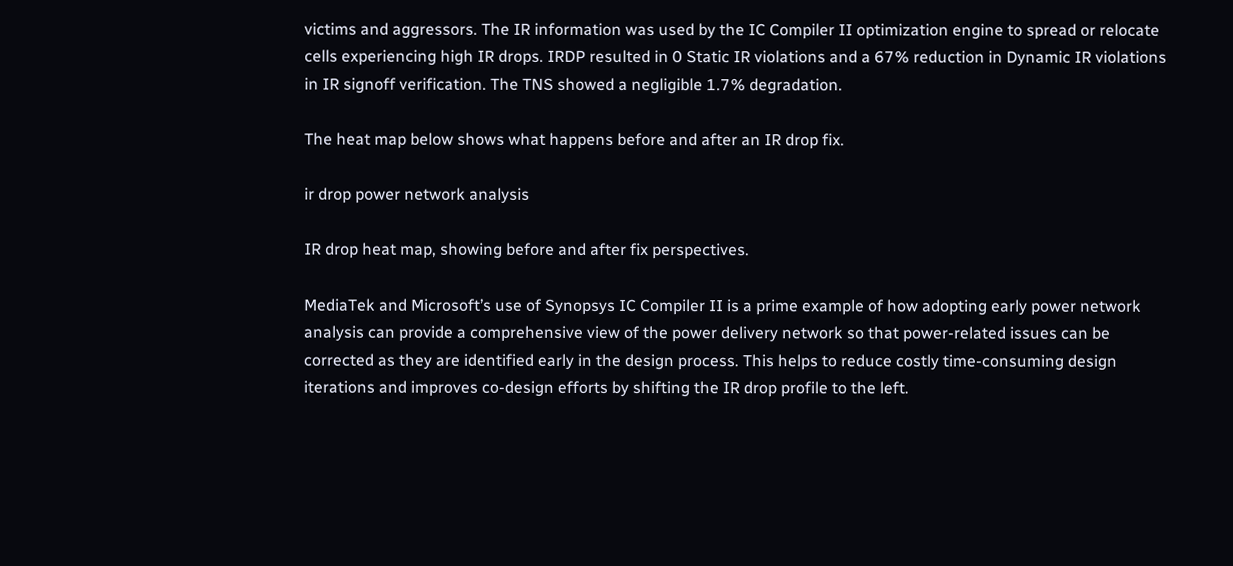victims and aggressors. The IR information was used by the IC Compiler II optimization engine to spread or relocate cells experiencing high IR drops. IRDP resulted in 0 Static IR violations and a 67% reduction in Dynamic IR violations in IR signoff verification. The TNS showed a negligible 1.7% degradation.

The heat map below shows what happens before and after an IR drop fix.

ir drop power network analysis

IR drop heat map, showing before and after fix perspectives.

MediaTek and Microsoft’s use of Synopsys IC Compiler II is a prime example of how adopting early power network analysis can provide a comprehensive view of the power delivery network so that power-related issues can be corrected as they are identified early in the design process. This helps to reduce costly time-consuming design iterations and improves co-design efforts by shifting the IR drop profile to the left.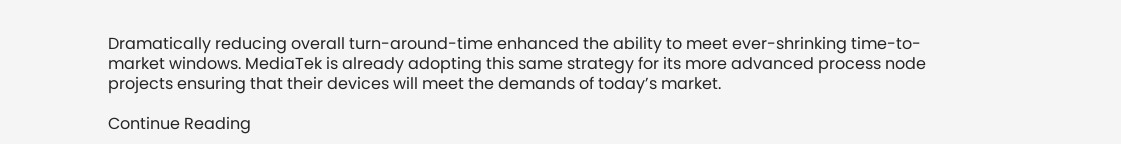Dramatically reducing overall turn-around-time enhanced the ability to meet ever-shrinking time-to-market windows. MediaTek is already adopting this same strategy for its more advanced process node projects ensuring that their devices will meet the demands of today’s market.

Continue Reading